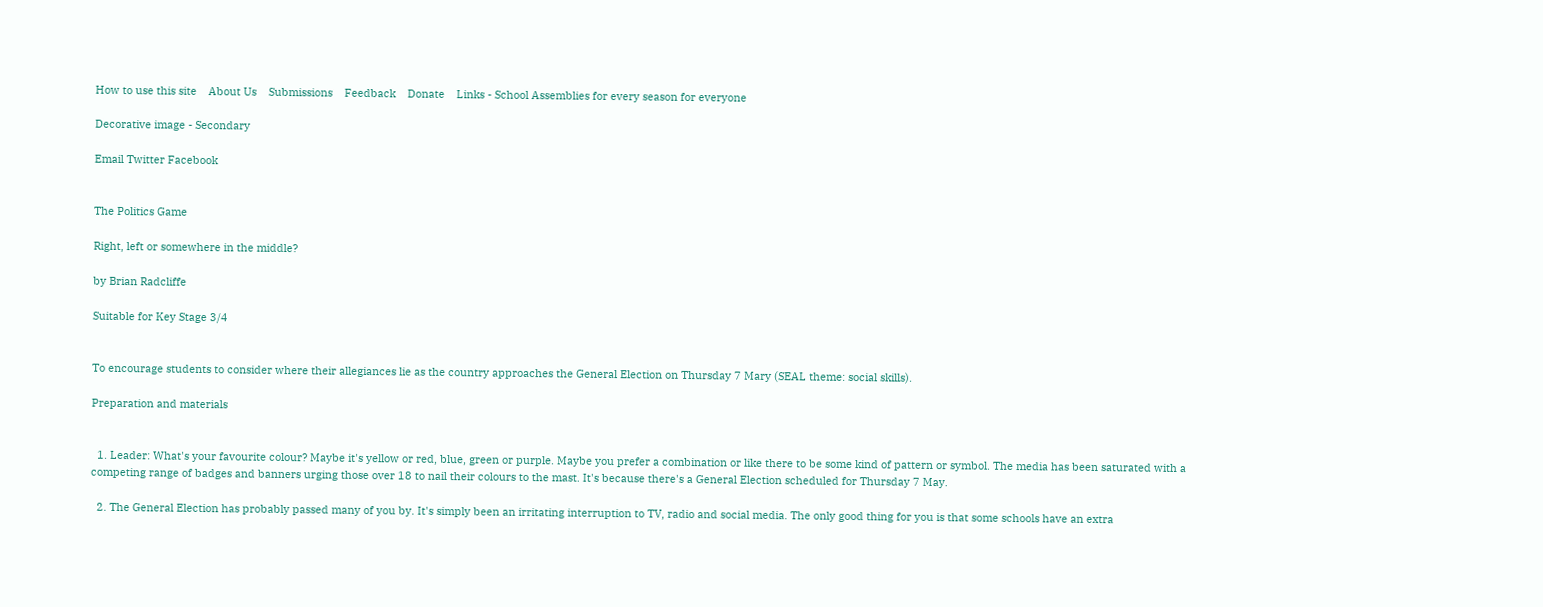How to use this site    About Us    Submissions    Feedback    Donate    Links - School Assemblies for every season for everyone

Decorative image - Secondary

Email Twitter Facebook


The Politics Game

Right, left or somewhere in the middle?

by Brian Radcliffe

Suitable for Key Stage 3/4


To encourage students to consider where their allegiances lie as the country approaches the General Election on Thursday 7 Mary (SEAL theme: social skills).

Preparation and materials


  1. Leader: What's your favourite colour? Maybe it's yellow or red, blue, green or purple. Maybe you prefer a combination or like there to be some kind of pattern or symbol. The media has been saturated with a competing range of badges and banners urging those over 18 to nail their colours to the mast. It's because there's a General Election scheduled for Thursday 7 May.

  2. The General Election has probably passed many of you by. It's simply been an irritating interruption to TV, radio and social media. The only good thing for you is that some schools have an extra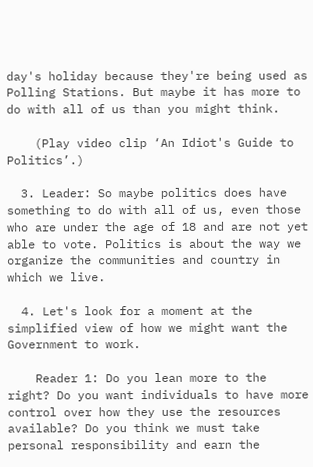day's holiday because they're being used as Polling Stations. But maybe it has more to do with all of us than you might think.

    (Play video clip ‘An Idiot's Guide to Politics’.)

  3. Leader: So maybe politics does have something to do with all of us, even those who are under the age of 18 and are not yet able to vote. Politics is about the way we organize the communities and country in which we live.

  4. Let's look for a moment at the simplified view of how we might want the Government to work.

    Reader 1: Do you lean more to the right? Do you want individuals to have more control over how they use the resources available? Do you think we must take personal responsibility and earn the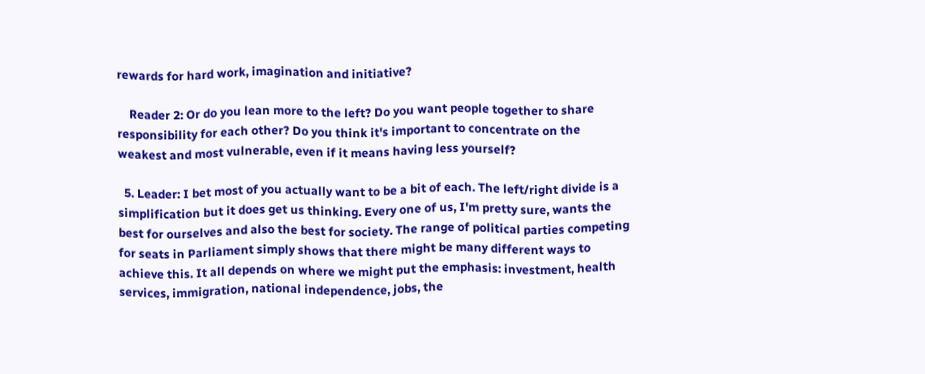rewards for hard work, imagination and initiative?

    Reader 2: Or do you lean more to the left? Do you want people together to share responsibility for each other? Do you think it's important to concentrate on the weakest and most vulnerable, even if it means having less yourself?

  5. Leader: I bet most of you actually want to be a bit of each. The left/right divide is a simplification but it does get us thinking. Every one of us, I'm pretty sure, wants the best for ourselves and also the best for society. The range of political parties competing for seats in Parliament simply shows that there might be many different ways to achieve this. It all depends on where we might put the emphasis: investment, health services, immigration, national independence, jobs, the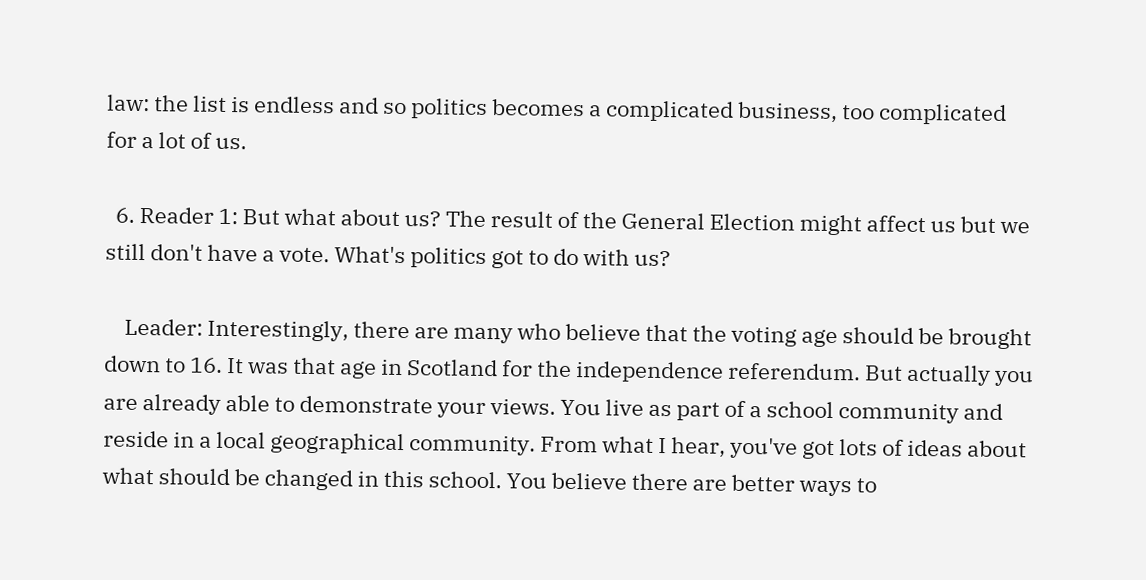law: the list is endless and so politics becomes a complicated business, too complicated for a lot of us.

  6. Reader 1: But what about us? The result of the General Election might affect us but we still don't have a vote. What's politics got to do with us?

    Leader: Interestingly, there are many who believe that the voting age should be brought down to 16. It was that age in Scotland for the independence referendum. But actually you are already able to demonstrate your views. You live as part of a school community and reside in a local geographical community. From what I hear, you've got lots of ideas about what should be changed in this school. You believe there are better ways to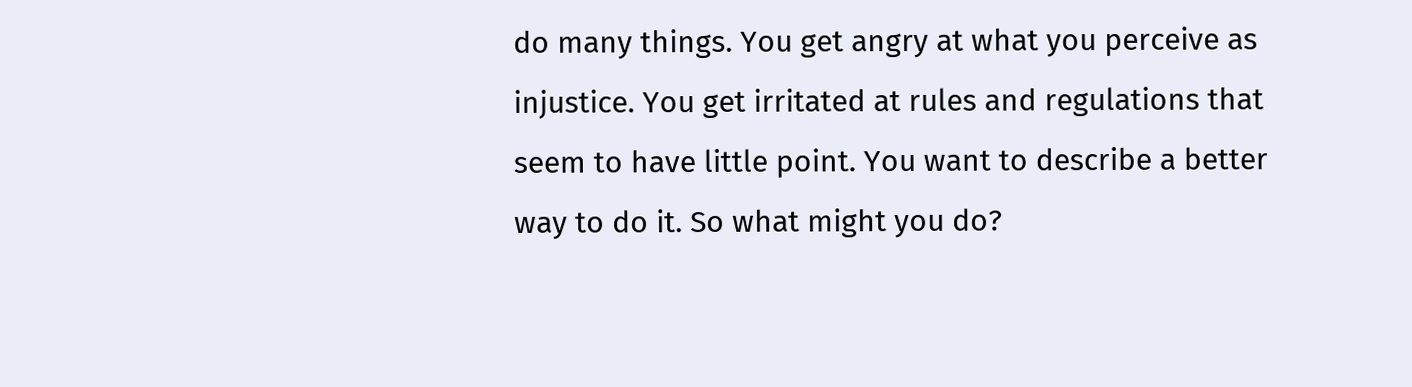do many things. You get angry at what you perceive as injustice. You get irritated at rules and regulations that seem to have little point. You want to describe a better way to do it. So what might you do?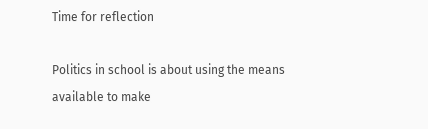Time for reflection

Politics in school is about using the means available to make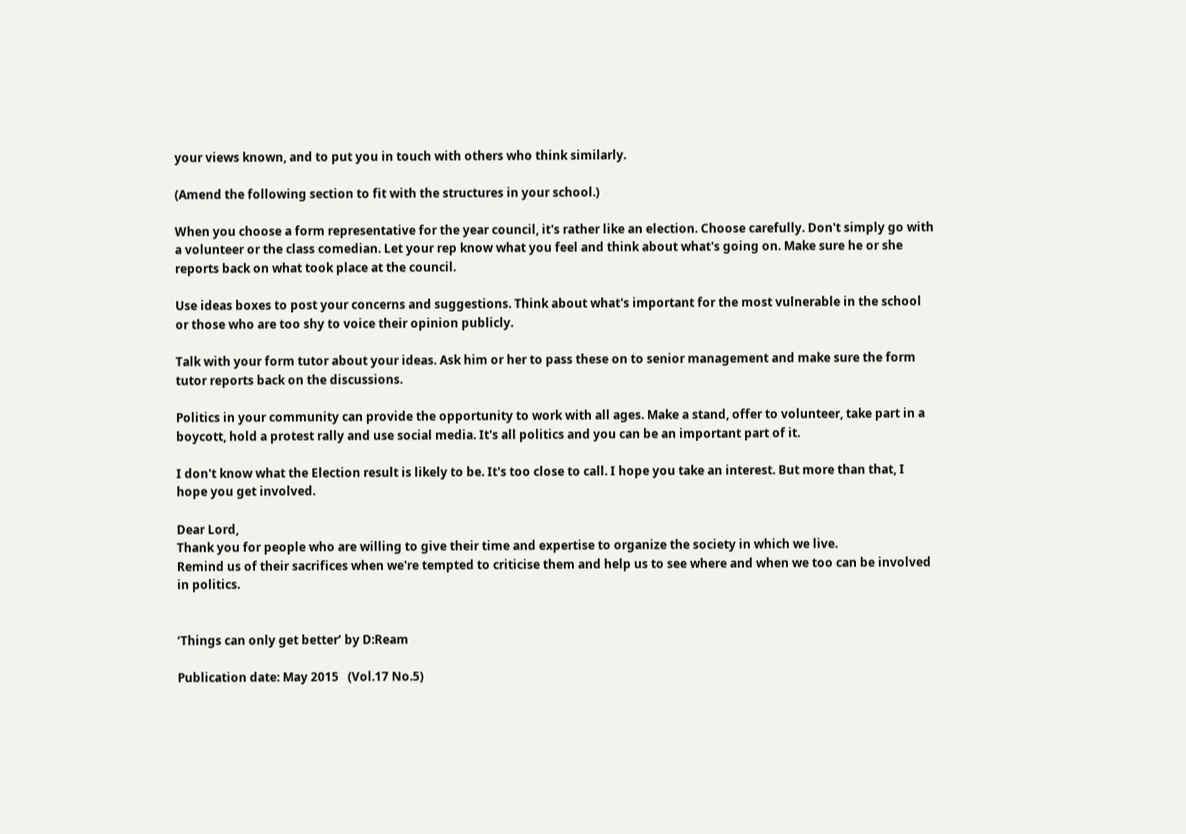your views known, and to put you in touch with others who think similarly.

(Amend the following section to fit with the structures in your school.)

When you choose a form representative for the year council, it's rather like an election. Choose carefully. Don't simply go with a volunteer or the class comedian. Let your rep know what you feel and think about what's going on. Make sure he or she reports back on what took place at the council.

Use ideas boxes to post your concerns and suggestions. Think about what's important for the most vulnerable in the school or those who are too shy to voice their opinion publicly.

Talk with your form tutor about your ideas. Ask him or her to pass these on to senior management and make sure the form tutor reports back on the discussions.

Politics in your community can provide the opportunity to work with all ages. Make a stand, offer to volunteer, take part in a boycott, hold a protest rally and use social media. It's all politics and you can be an important part of it.

I don't know what the Election result is likely to be. It's too close to call. I hope you take an interest. But more than that, I hope you get involved.

Dear Lord,
Thank you for people who are willing to give their time and expertise to organize the society in which we live.
Remind us of their sacrifices when we're tempted to criticise them and help us to see where and when we too can be involved in politics.


‘Things can only get better’ by D:Ream

Publication date: May 2015   (Vol.17 No.5)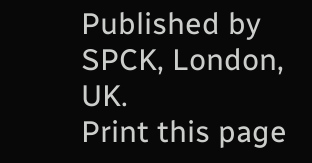Published by SPCK, London, UK.
Print this page